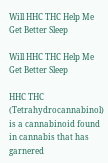Will HHC THC Help Me Get Better Sleep

Will HHC THC Help Me Get Better Sleep

HHC THC (Tetrahydrocannabinol) is a cannabinoid found in cannabis that has garnered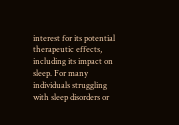interest for its potential therapeutic effects, including its impact on sleep. For many individuals struggling with sleep disorders or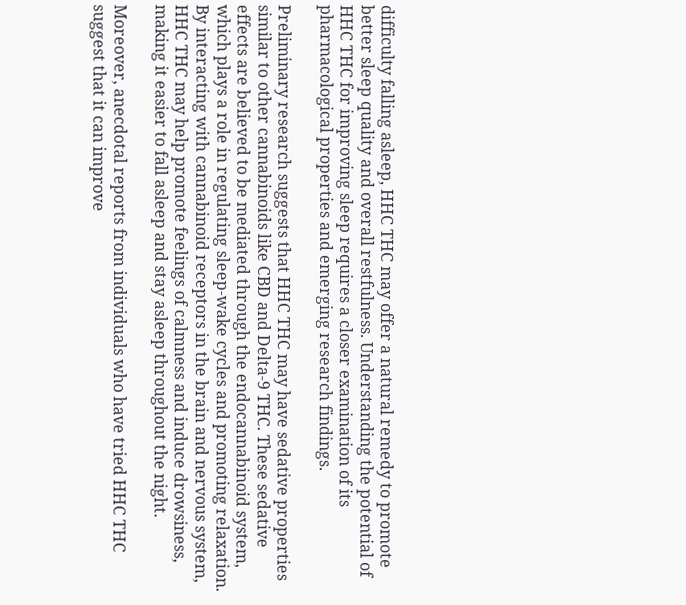difficulty falling asleep, HHC THC may offer a natural remedy to promote better sleep quality and overall restfulness. Understanding the potential of HHC THC for improving sleep requires a closer examination of its pharmacological properties and emerging research findings.

Preliminary research suggests that HHC THC may have sedative properties similar to other cannabinoids like CBD and Delta-9 THC. These sedative effects are believed to be mediated through the endocannabinoid system, which plays a role in regulating sleep-wake cycles and promoting relaxation. By interacting with cannabinoid receptors in the brain and nervous system, HHC THC may help promote feelings of calmness and induce drowsiness, making it easier to fall asleep and stay asleep throughout the night.

Moreover, anecdotal reports from individuals who have tried HHC THC suggest that it can improve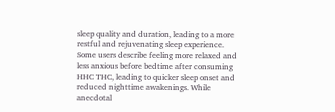sleep quality and duration, leading to a more restful and rejuvenating sleep experience. Some users describe feeling more relaxed and less anxious before bedtime after consuming HHC THC, leading to quicker sleep onset and reduced nighttime awakenings. While anecdotal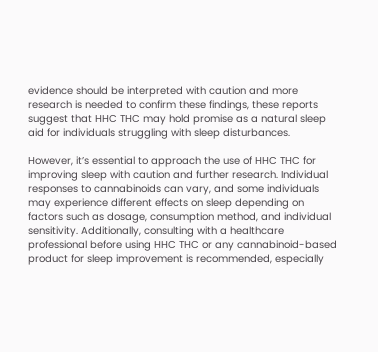evidence should be interpreted with caution and more research is needed to confirm these findings, these reports suggest that HHC THC may hold promise as a natural sleep aid for individuals struggling with sleep disturbances.

However, it’s essential to approach the use of HHC THC for improving sleep with caution and further research. Individual responses to cannabinoids can vary, and some individuals may experience different effects on sleep depending on factors such as dosage, consumption method, and individual sensitivity. Additionally, consulting with a healthcare professional before using HHC THC or any cannabinoid-based product for sleep improvement is recommended, especially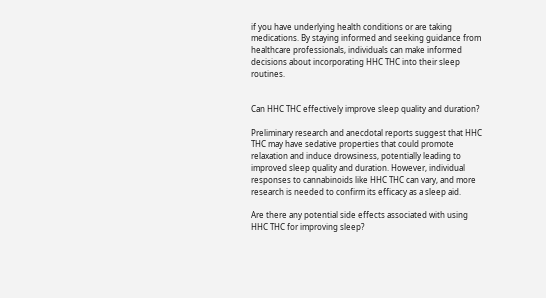if you have underlying health conditions or are taking medications. By staying informed and seeking guidance from healthcare professionals, individuals can make informed decisions about incorporating HHC THC into their sleep routines.


Can HHC THC effectively improve sleep quality and duration?

Preliminary research and anecdotal reports suggest that HHC THC may have sedative properties that could promote relaxation and induce drowsiness, potentially leading to improved sleep quality and duration. However, individual responses to cannabinoids like HHC THC can vary, and more research is needed to confirm its efficacy as a sleep aid.

Are there any potential side effects associated with using HHC THC for improving sleep?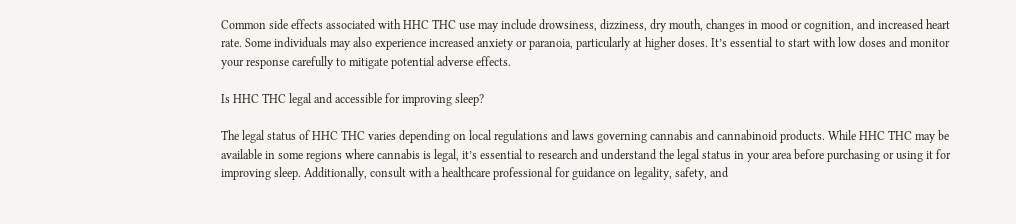Common side effects associated with HHC THC use may include drowsiness, dizziness, dry mouth, changes in mood or cognition, and increased heart rate. Some individuals may also experience increased anxiety or paranoia, particularly at higher doses. It’s essential to start with low doses and monitor your response carefully to mitigate potential adverse effects.

Is HHC THC legal and accessible for improving sleep?

The legal status of HHC THC varies depending on local regulations and laws governing cannabis and cannabinoid products. While HHC THC may be available in some regions where cannabis is legal, it’s essential to research and understand the legal status in your area before purchasing or using it for improving sleep. Additionally, consult with a healthcare professional for guidance on legality, safety, and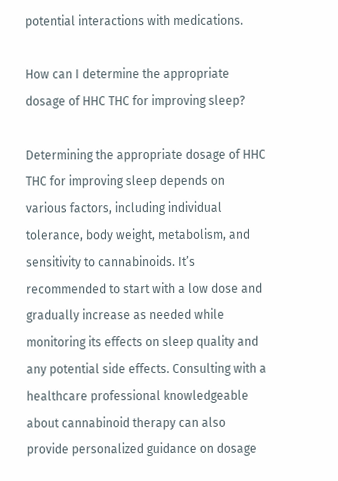potential interactions with medications.

How can I determine the appropriate dosage of HHC THC for improving sleep?

Determining the appropriate dosage of HHC THC for improving sleep depends on various factors, including individual tolerance, body weight, metabolism, and sensitivity to cannabinoids. It’s recommended to start with a low dose and gradually increase as needed while monitoring its effects on sleep quality and any potential side effects. Consulting with a healthcare professional knowledgeable about cannabinoid therapy can also provide personalized guidance on dosage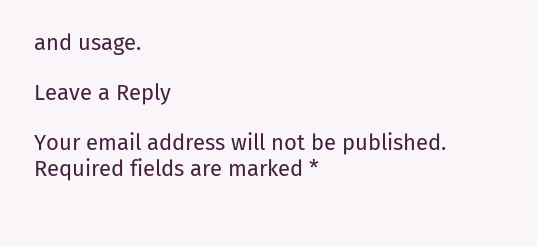and usage.

Leave a Reply

Your email address will not be published. Required fields are marked *